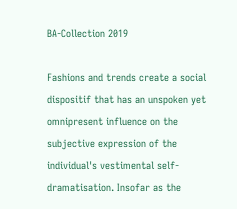BA-Collection 2019

Fashions and trends create a social dispositif that has an unspoken yet omnipresent influence on the subjective expression of the individual's vestimental self-dramatisation. Insofar as the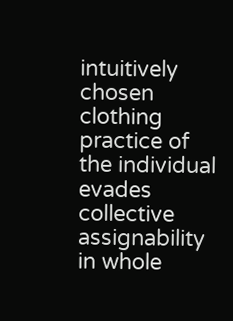intuitively chosen clothing practice of the individual evades collective assignability in whole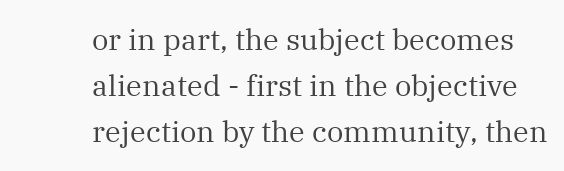or in part, the subject becomes alienated - first in the objective rejection by the community, then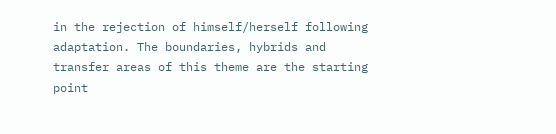in the rejection of himself/herself following adaptation. The boundaries, hybrids and transfer areas of this theme are the starting point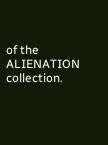of the ALIENATION collection.